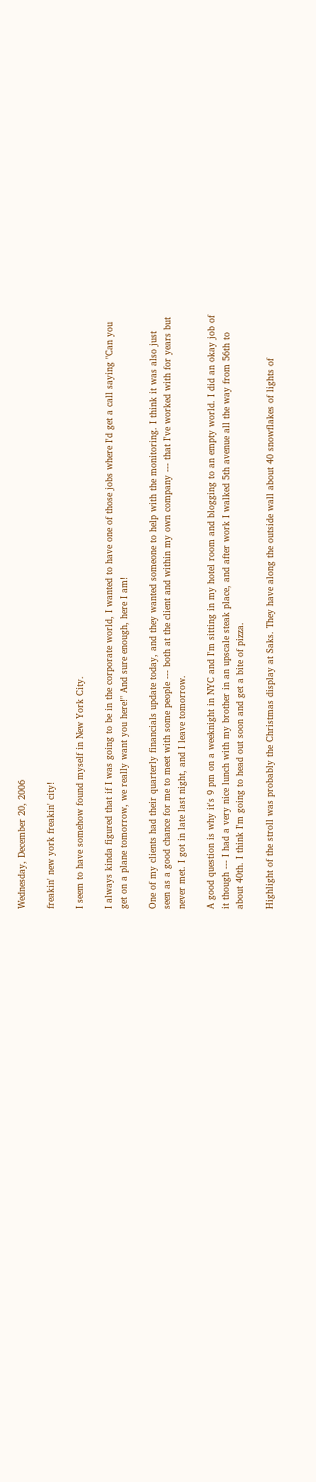Wednesday, December 20, 2006

freakin' new york freakin' city!

I seem to have somehow found myself in New York City.

I always kinda figured that if I was going to be in the corporate world, I wanted to have one of those jobs where I'd get a call saying "Can you get on a plane tomorrow, we really want you here!" And sure enough, here I am!

One of my clients had their quarterly financials update today, and they wanted someone to help with the monitoring. I think it was also just seen as a good chance for me to meet with some people --- both at the client and within my own company --- that I've worked with for years but never met. I got in late last night, and I leave tomorrow.

A good question is why it's 9 pm on a weeknight in NYC and I'm sitting in my hotel room and blogging to an empty world. I did an okay job of it though --- I had a very nice lunch with my brother in an upscale steak place, and after work I walked 5th avenue all the way from 56th to about 40th. I think I'm going to head out soon and get a bite of pizza.

Highlight of the stroll was probably the Christmas display at Saks. They have along the outside wall about 40 snowflakes of lights of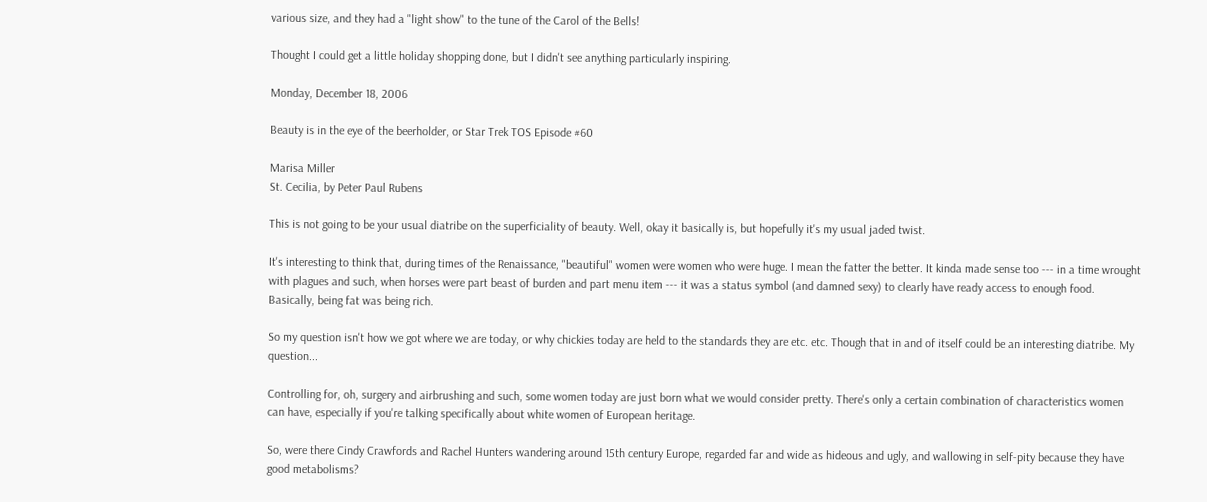various size, and they had a "light show" to the tune of the Carol of the Bells!

Thought I could get a little holiday shopping done, but I didn't see anything particularly inspiring.

Monday, December 18, 2006

Beauty is in the eye of the beerholder, or Star Trek TOS Episode #60

Marisa Miller
St. Cecilia, by Peter Paul Rubens

This is not going to be your usual diatribe on the superficiality of beauty. Well, okay it basically is, but hopefully it's my usual jaded twist.

It's interesting to think that, during times of the Renaissance, "beautiful" women were women who were huge. I mean the fatter the better. It kinda made sense too --- in a time wrought with plagues and such, when horses were part beast of burden and part menu item --- it was a status symbol (and damned sexy) to clearly have ready access to enough food. Basically, being fat was being rich.

So my question isn't how we got where we are today, or why chickies today are held to the standards they are etc. etc. Though that in and of itself could be an interesting diatribe. My question...

Controlling for, oh, surgery and airbrushing and such, some women today are just born what we would consider pretty. There's only a certain combination of characteristics women can have, especially if you're talking specifically about white women of European heritage.

So, were there Cindy Crawfords and Rachel Hunters wandering around 15th century Europe, regarded far and wide as hideous and ugly, and wallowing in self-pity because they have good metabolisms?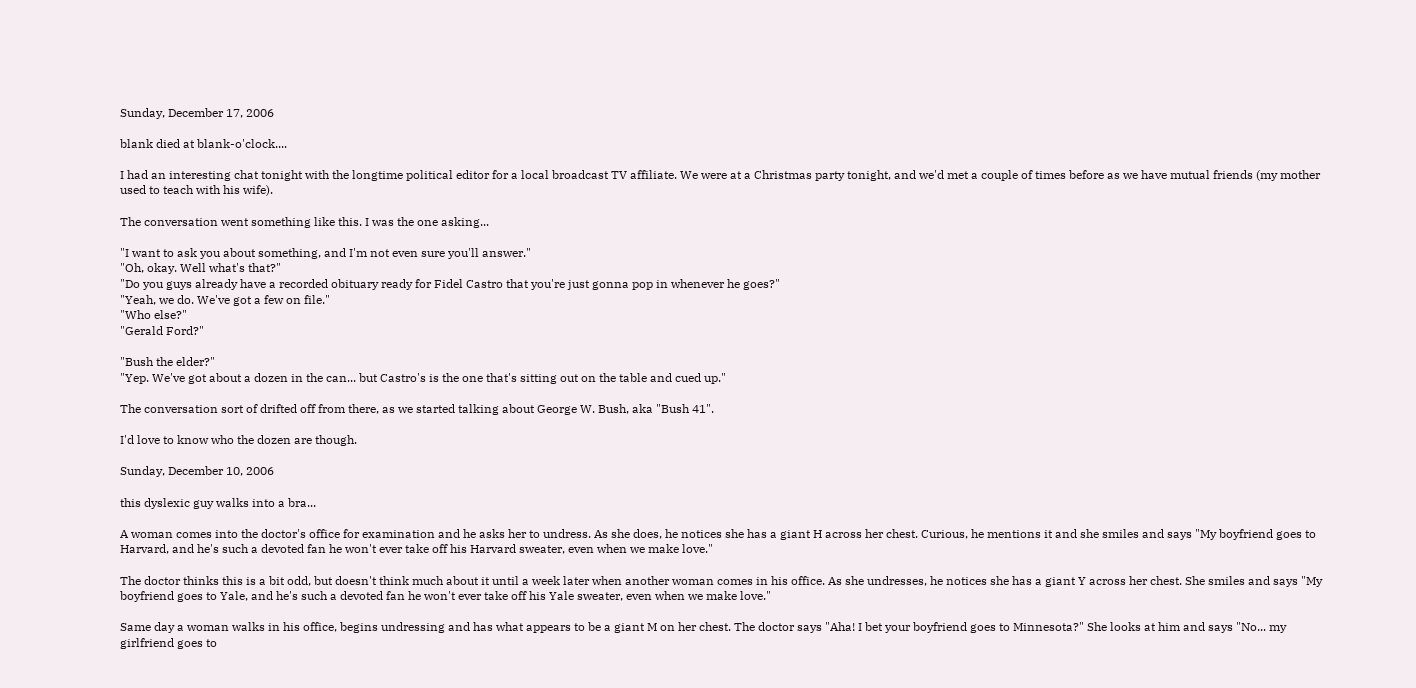Sunday, December 17, 2006

blank died at blank-o'clock....

I had an interesting chat tonight with the longtime political editor for a local broadcast TV affiliate. We were at a Christmas party tonight, and we'd met a couple of times before as we have mutual friends (my mother used to teach with his wife).

The conversation went something like this. I was the one asking...

"I want to ask you about something, and I'm not even sure you'll answer."
"Oh, okay. Well what's that?"
"Do you guys already have a recorded obituary ready for Fidel Castro that you're just gonna pop in whenever he goes?"
"Yeah, we do. We've got a few on file."
"Who else?"
"Gerald Ford?"

"Bush the elder?"
"Yep. We've got about a dozen in the can... but Castro's is the one that's sitting out on the table and cued up."

The conversation sort of drifted off from there, as we started talking about George W. Bush, aka "Bush 41".

I'd love to know who the dozen are though.

Sunday, December 10, 2006

this dyslexic guy walks into a bra...

A woman comes into the doctor's office for examination and he asks her to undress. As she does, he notices she has a giant H across her chest. Curious, he mentions it and she smiles and says "My boyfriend goes to Harvard, and he's such a devoted fan he won't ever take off his Harvard sweater, even when we make love."

The doctor thinks this is a bit odd, but doesn't think much about it until a week later when another woman comes in his office. As she undresses, he notices she has a giant Y across her chest. She smiles and says "My boyfriend goes to Yale, and he's such a devoted fan he won't ever take off his Yale sweater, even when we make love."

Same day a woman walks in his office, begins undressing and has what appears to be a giant M on her chest. The doctor says "Aha! I bet your boyfriend goes to Minnesota?" She looks at him and says "No... my girlfriend goes to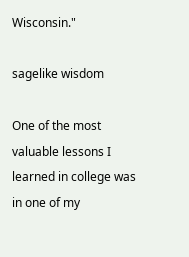Wisconsin."

sagelike wisdom

One of the most valuable lessons I learned in college was in one of my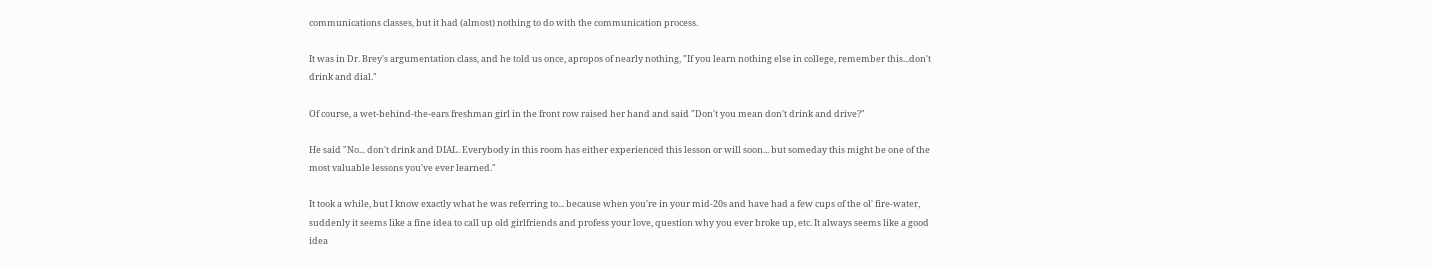communications classes, but it had (almost) nothing to do with the communication process.

It was in Dr. Brey's argumentation class, and he told us once, apropos of nearly nothing, "If you learn nothing else in college, remember this...don't drink and dial."

Of course, a wet-behind-the-ears freshman girl in the front row raised her hand and said "Don't you mean don't drink and drive?"

He said "No... don't drink and DIAL. Everybody in this room has either experienced this lesson or will soon... but someday this might be one of the most valuable lessons you've ever learned."

It took a while, but I know exactly what he was referring to... because when you're in your mid-20s and have had a few cups of the ol' fire-water, suddenly it seems like a fine idea to call up old girlfriends and profess your love, question why you ever broke up, etc. It always seems like a good idea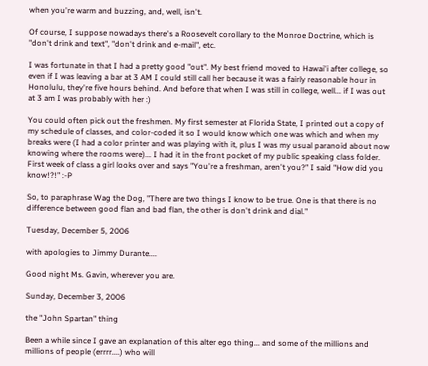when you're warm and buzzing, and, well, isn't.

Of course, I suppose nowadays there's a Roosevelt corollary to the Monroe Doctrine, which is "don't drink and text", "don't drink and e-mail", etc.

I was fortunate in that I had a pretty good "out". My best friend moved to Hawai'i after college, so even if I was leaving a bar at 3 AM I could still call her because it was a fairly reasonable hour in Honolulu, they're five hours behind. And before that when I was still in college, well... if I was out at 3 am I was probably with her :)

You could often pick out the freshmen. My first semester at Florida State, I printed out a copy of my schedule of classes, and color-coded it so I would know which one was which and when my breaks were (I had a color printer and was playing with it, plus I was my usual paranoid about now knowing where the rooms were)... I had it in the front pocket of my public speaking class folder. First week of class a girl looks over and says "You're a freshman, aren't you?" I said "How did you know!?!" :-P

So, to paraphrase Wag the Dog, "There are two things I know to be true. One is that there is no difference between good flan and bad flan, the other is don't drink and dial."

Tuesday, December 5, 2006

with apologies to Jimmy Durante....

Good night Ms. Gavin, wherever you are.

Sunday, December 3, 2006

the "John Spartan" thing

Been a while since I gave an explanation of this alter ego thing... and some of the millions and millions of people (errrr....) who will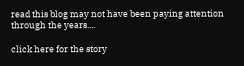read this blog may not have been paying attention through the years....

click here for the story